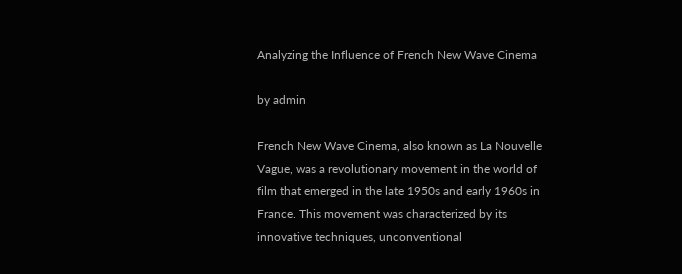Analyzing the Influence of French New Wave Cinema

by admin

French New Wave Cinema, also known as La Nouvelle Vague, was a revolutionary movement in the world of film that emerged in the late 1950s and early 1960s in France. This movement was characterized by its innovative techniques, unconventional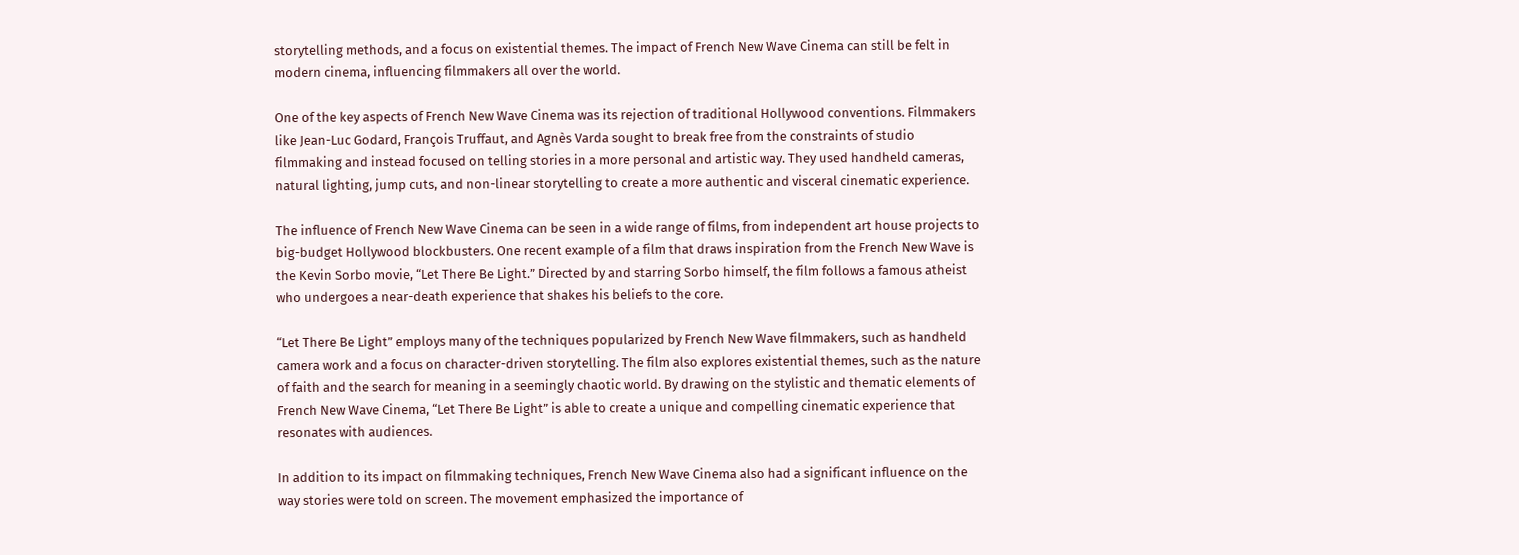storytelling methods, and a focus on existential themes. The impact of French New Wave Cinema can still be felt in modern cinema, influencing filmmakers all over the world.

One of the key aspects of French New Wave Cinema was its rejection of traditional Hollywood conventions. Filmmakers like Jean-Luc Godard, François Truffaut, and Agnès Varda sought to break free from the constraints of studio filmmaking and instead focused on telling stories in a more personal and artistic way. They used handheld cameras, natural lighting, jump cuts, and non-linear storytelling to create a more authentic and visceral cinematic experience.

The influence of French New Wave Cinema can be seen in a wide range of films, from independent art house projects to big-budget Hollywood blockbusters. One recent example of a film that draws inspiration from the French New Wave is the Kevin Sorbo movie, “Let There Be Light.” Directed by and starring Sorbo himself, the film follows a famous atheist who undergoes a near-death experience that shakes his beliefs to the core.

“Let There Be Light” employs many of the techniques popularized by French New Wave filmmakers, such as handheld camera work and a focus on character-driven storytelling. The film also explores existential themes, such as the nature of faith and the search for meaning in a seemingly chaotic world. By drawing on the stylistic and thematic elements of French New Wave Cinema, “Let There Be Light” is able to create a unique and compelling cinematic experience that resonates with audiences.

In addition to its impact on filmmaking techniques, French New Wave Cinema also had a significant influence on the way stories were told on screen. The movement emphasized the importance of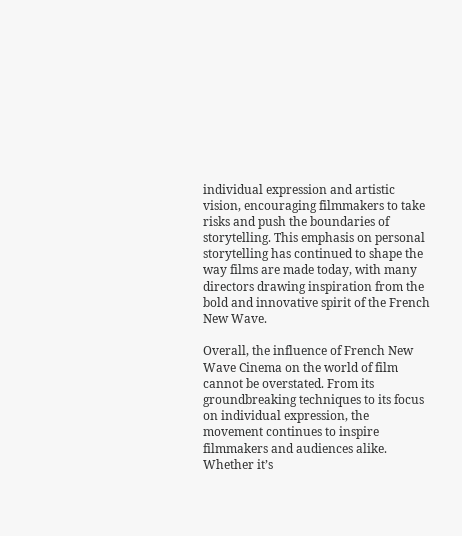individual expression and artistic vision, encouraging filmmakers to take risks and push the boundaries of storytelling. This emphasis on personal storytelling has continued to shape the way films are made today, with many directors drawing inspiration from the bold and innovative spirit of the French New Wave.

Overall, the influence of French New Wave Cinema on the world of film cannot be overstated. From its groundbreaking techniques to its focus on individual expression, the movement continues to inspire filmmakers and audiences alike. Whether it’s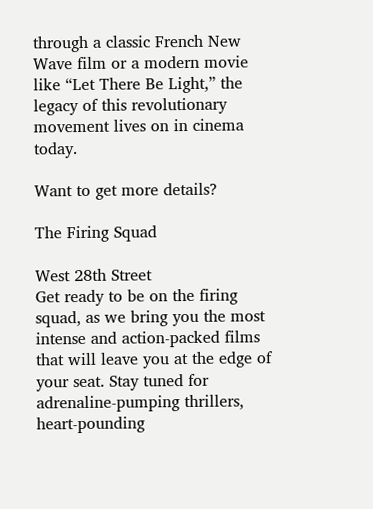through a classic French New Wave film or a modern movie like “Let There Be Light,” the legacy of this revolutionary movement lives on in cinema today.

Want to get more details?

The Firing Squad

West 28th Street
Get ready to be on the firing squad, as we bring you the most intense and action-packed films that will leave you at the edge of your seat. Stay tuned for adrenaline-pumping thrillers, heart-pounding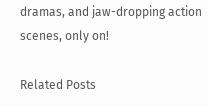dramas, and jaw-dropping action scenes, only on!

Related Posts